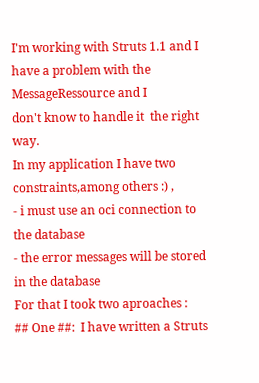I'm working with Struts 1.1 and I have a problem with the MessageRessource and I
don't know to handle it  the right way.
In my application I have two constraints,among others :) ,
- i must use an oci connection to the database
- the error messages will be stored in the database
For that I took two aproaches :
## One ##:  I have written a Struts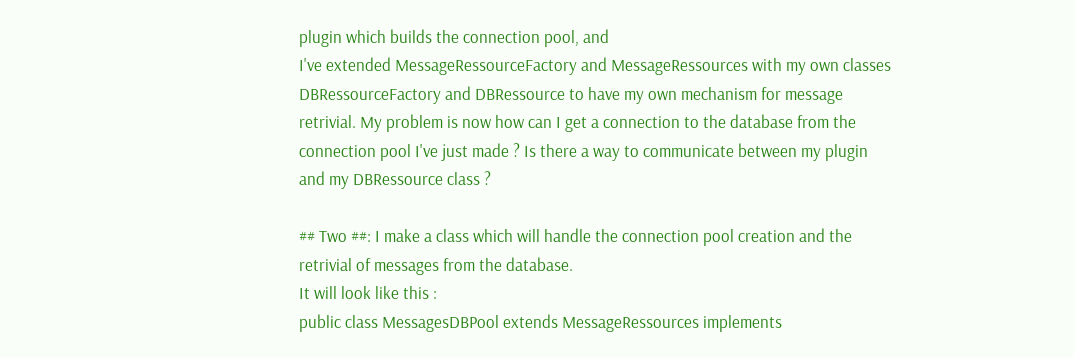plugin which builds the connection pool, and
I've extended MessageRessourceFactory and MessageRessources with my own classes
DBRessourceFactory and DBRessource to have my own mechanism for message
retrivial. My problem is now how can I get a connection to the database from the
connection pool I've just made ? Is there a way to communicate between my plugin
and my DBRessource class ?

## Two ##: I make a class which will handle the connection pool creation and the
retrivial of messages from the database.
It will look like this :
public class MessagesDBPool extends MessageRessources implements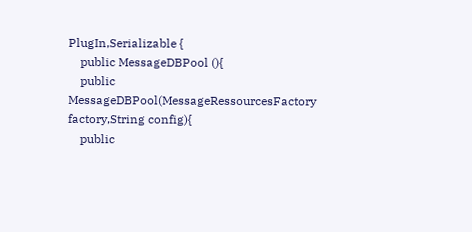PlugIn,Serializable {
    public MessageDBPool (){
    public MessageDBPool(MessageRessourcesFactory factory,String config){
    public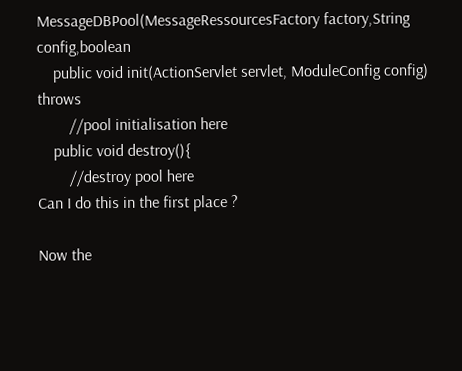MessageDBPool(MessageRessourcesFactory factory,String config,boolean
    public void init(ActionServlet servlet, ModuleConfig config) throws
        //pool initialisation here
    public void destroy(){
        //destroy pool here
Can I do this in the first place ?

Now the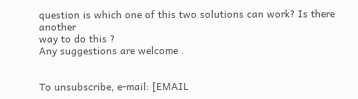question is which one of this two solutions can work? Is there another
way to do this ?
Any suggestions are welcome .


To unsubscribe, e-mail: [EMAIL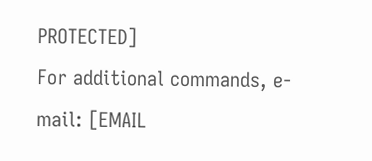PROTECTED]
For additional commands, e-mail: [EMAIL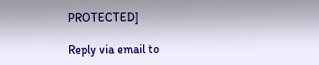PROTECTED]

Reply via email to